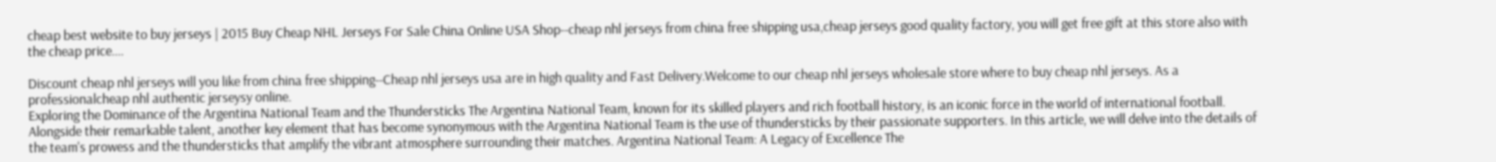cheap best website to buy jerseys | 2015 Buy Cheap NHL Jerseys For Sale China Online USA Shop--cheap nhl jerseys from china free shipping usa,cheap jerseys good quality factory, you will get free gift at this store also with the cheap price....

Discount cheap nhl jerseys will you like from china free shipping--Cheap nhl jerseys usa are in high quality and Fast Delivery.Welcome to our cheap nhl jerseys wholesale store where to buy cheap nhl jerseys. As a professionalcheap nhl authentic jerseysy online.
Exploring the Dominance of the Argentina National Team and the Thundersticks The Argentina National Team, known for its skilled players and rich football history, is an iconic force in the world of international football. Alongside their remarkable talent, another key element that has become synonymous with the Argentina National Team is the use of thundersticks by their passionate supporters. In this article, we will delve into the details of the team's prowess and the thundersticks that amplify the vibrant atmosphere surrounding their matches. Argentina National Team: A Legacy of Excellence The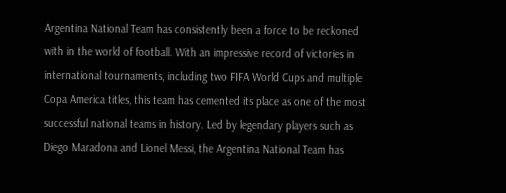Argentina National Team has consistently been a force to be reckoned with in the world of football. With an impressive record of victories in international tournaments, including two FIFA World Cups and multiple Copa America titles, this team has cemented its place as one of the most successful national teams in history. Led by legendary players such as Diego Maradona and Lionel Messi, the Argentina National Team has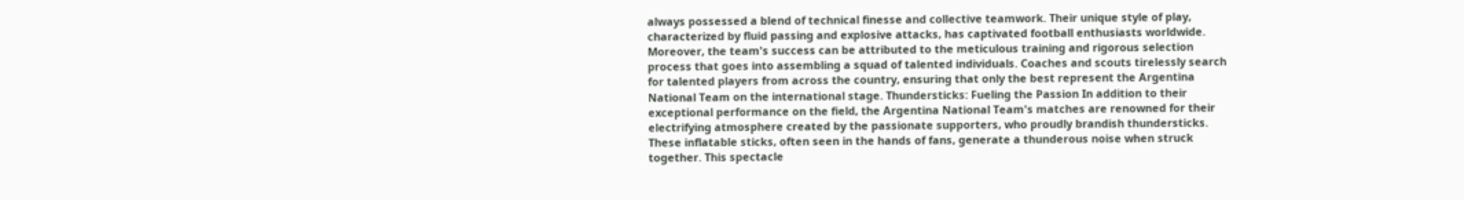always possessed a blend of technical finesse and collective teamwork. Their unique style of play, characterized by fluid passing and explosive attacks, has captivated football enthusiasts worldwide. Moreover, the team's success can be attributed to the meticulous training and rigorous selection process that goes into assembling a squad of talented individuals. Coaches and scouts tirelessly search for talented players from across the country, ensuring that only the best represent the Argentina National Team on the international stage. Thundersticks: Fueling the Passion In addition to their exceptional performance on the field, the Argentina National Team's matches are renowned for their electrifying atmosphere created by the passionate supporters, who proudly brandish thundersticks. These inflatable sticks, often seen in the hands of fans, generate a thunderous noise when struck together. This spectacle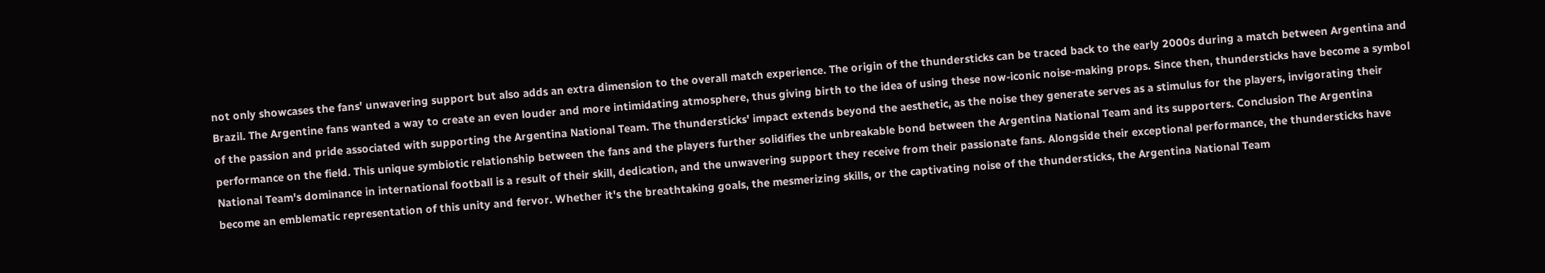not only showcases the fans' unwavering support but also adds an extra dimension to the overall match experience. The origin of the thundersticks can be traced back to the early 2000s during a match between Argentina and Brazil. The Argentine fans wanted a way to create an even louder and more intimidating atmosphere, thus giving birth to the idea of using these now-iconic noise-making props. Since then, thundersticks have become a symbol of the passion and pride associated with supporting the Argentina National Team. The thundersticks' impact extends beyond the aesthetic, as the noise they generate serves as a stimulus for the players, invigorating their performance on the field. This unique symbiotic relationship between the fans and the players further solidifies the unbreakable bond between the Argentina National Team and its supporters. Conclusion The Argentina National Team's dominance in international football is a result of their skill, dedication, and the unwavering support they receive from their passionate fans. Alongside their exceptional performance, the thundersticks have become an emblematic representation of this unity and fervor. Whether it's the breathtaking goals, the mesmerizing skills, or the captivating noise of the thundersticks, the Argentina National Team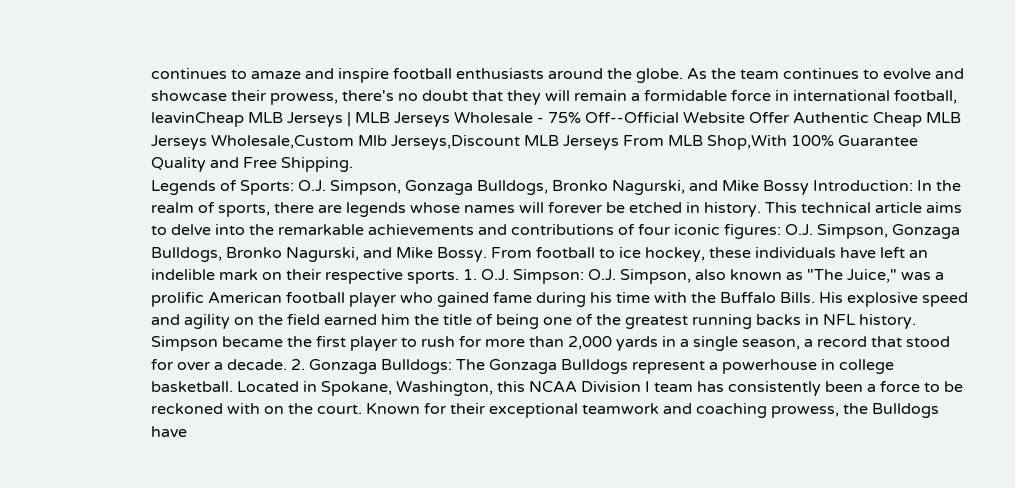continues to amaze and inspire football enthusiasts around the globe. As the team continues to evolve and showcase their prowess, there's no doubt that they will remain a formidable force in international football, leavinCheap MLB Jerseys | MLB Jerseys Wholesale - 75% Off--Official Website Offer Authentic Cheap MLB Jerseys Wholesale,Custom Mlb Jerseys,Discount MLB Jerseys From MLB Shop,With 100% Guarantee Quality and Free Shipping.
Legends of Sports: O.J. Simpson, Gonzaga Bulldogs, Bronko Nagurski, and Mike Bossy Introduction: In the realm of sports, there are legends whose names will forever be etched in history. This technical article aims to delve into the remarkable achievements and contributions of four iconic figures: O.J. Simpson, Gonzaga Bulldogs, Bronko Nagurski, and Mike Bossy. From football to ice hockey, these individuals have left an indelible mark on their respective sports. 1. O.J. Simpson: O.J. Simpson, also known as "The Juice," was a prolific American football player who gained fame during his time with the Buffalo Bills. His explosive speed and agility on the field earned him the title of being one of the greatest running backs in NFL history. Simpson became the first player to rush for more than 2,000 yards in a single season, a record that stood for over a decade. 2. Gonzaga Bulldogs: The Gonzaga Bulldogs represent a powerhouse in college basketball. Located in Spokane, Washington, this NCAA Division I team has consistently been a force to be reckoned with on the court. Known for their exceptional teamwork and coaching prowess, the Bulldogs have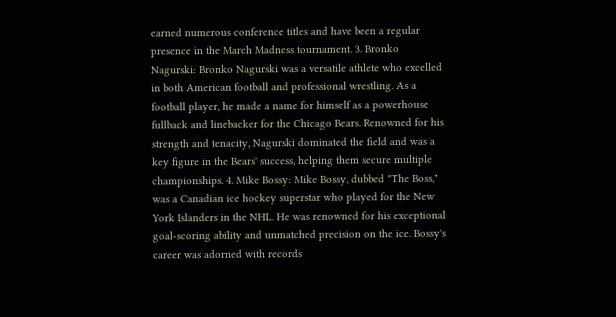earned numerous conference titles and have been a regular presence in the March Madness tournament. 3. Bronko Nagurski: Bronko Nagurski was a versatile athlete who excelled in both American football and professional wrestling. As a football player, he made a name for himself as a powerhouse fullback and linebacker for the Chicago Bears. Renowned for his strength and tenacity, Nagurski dominated the field and was a key figure in the Bears' success, helping them secure multiple championships. 4. Mike Bossy: Mike Bossy, dubbed "The Boss," was a Canadian ice hockey superstar who played for the New York Islanders in the NHL. He was renowned for his exceptional goal-scoring ability and unmatched precision on the ice. Bossy's career was adorned with records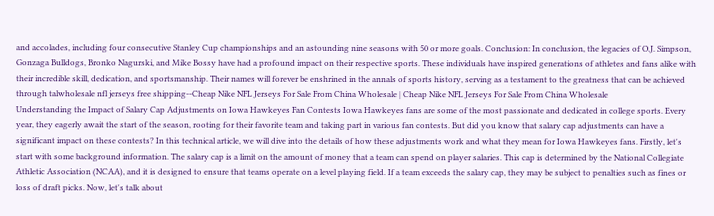and accolades, including four consecutive Stanley Cup championships and an astounding nine seasons with 50 or more goals. Conclusion: In conclusion, the legacies of O.J. Simpson, Gonzaga Bulldogs, Bronko Nagurski, and Mike Bossy have had a profound impact on their respective sports. These individuals have inspired generations of athletes and fans alike with their incredible skill, dedication, and sportsmanship. Their names will forever be enshrined in the annals of sports history, serving as a testament to the greatness that can be achieved through talwholesale nfl jerseys free shipping--Cheap Nike NFL Jerseys For Sale From China Wholesale | Cheap Nike NFL Jerseys For Sale From China Wholesale
Understanding the Impact of Salary Cap Adjustments on Iowa Hawkeyes Fan Contests Iowa Hawkeyes fans are some of the most passionate and dedicated in college sports. Every year, they eagerly await the start of the season, rooting for their favorite team and taking part in various fan contests. But did you know that salary cap adjustments can have a significant impact on these contests? In this technical article, we will dive into the details of how these adjustments work and what they mean for Iowa Hawkeyes fans. Firstly, let's start with some background information. The salary cap is a limit on the amount of money that a team can spend on player salaries. This cap is determined by the National Collegiate Athletic Association (NCAA), and it is designed to ensure that teams operate on a level playing field. If a team exceeds the salary cap, they may be subject to penalties such as fines or loss of draft picks. Now, let's talk about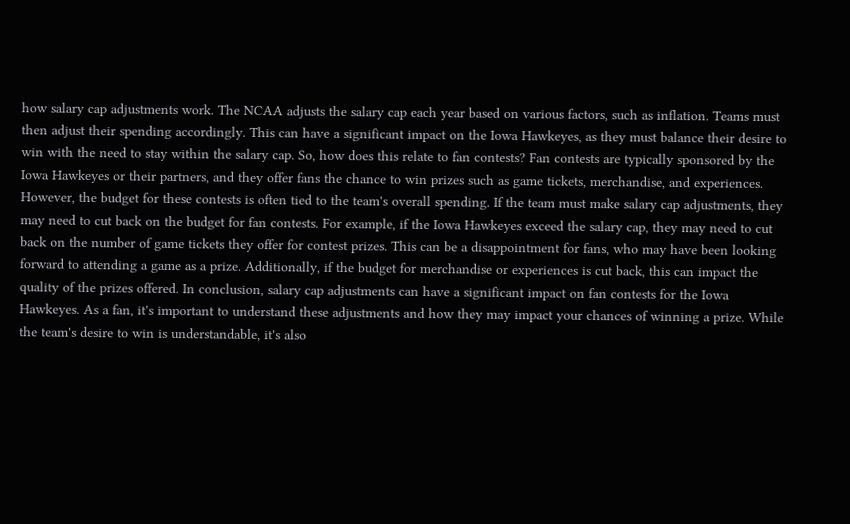how salary cap adjustments work. The NCAA adjusts the salary cap each year based on various factors, such as inflation. Teams must then adjust their spending accordingly. This can have a significant impact on the Iowa Hawkeyes, as they must balance their desire to win with the need to stay within the salary cap. So, how does this relate to fan contests? Fan contests are typically sponsored by the Iowa Hawkeyes or their partners, and they offer fans the chance to win prizes such as game tickets, merchandise, and experiences. However, the budget for these contests is often tied to the team's overall spending. If the team must make salary cap adjustments, they may need to cut back on the budget for fan contests. For example, if the Iowa Hawkeyes exceed the salary cap, they may need to cut back on the number of game tickets they offer for contest prizes. This can be a disappointment for fans, who may have been looking forward to attending a game as a prize. Additionally, if the budget for merchandise or experiences is cut back, this can impact the quality of the prizes offered. In conclusion, salary cap adjustments can have a significant impact on fan contests for the Iowa Hawkeyes. As a fan, it's important to understand these adjustments and how they may impact your chances of winning a prize. While the team's desire to win is understandable, it's also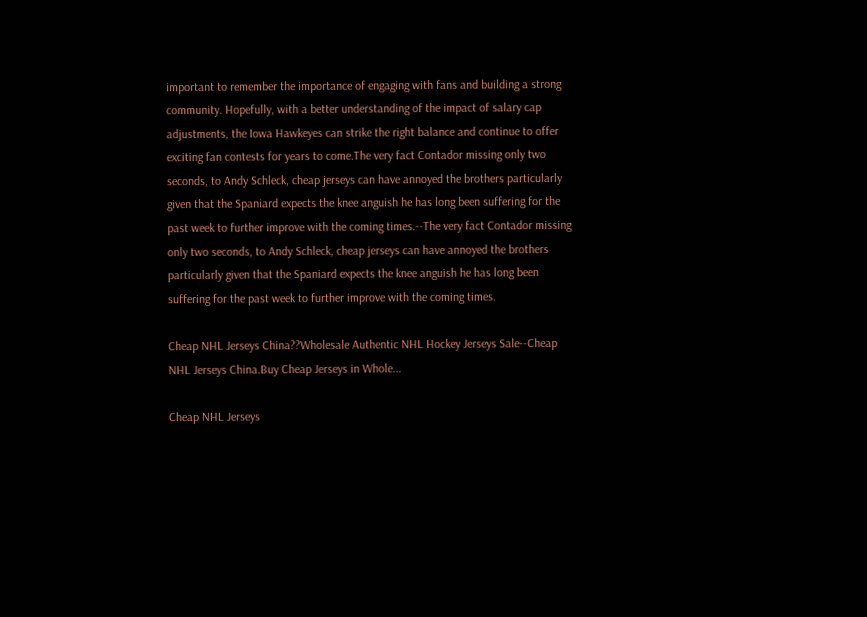important to remember the importance of engaging with fans and building a strong community. Hopefully, with a better understanding of the impact of salary cap adjustments, the Iowa Hawkeyes can strike the right balance and continue to offer exciting fan contests for years to come.The very fact Contador missing only two seconds, to Andy Schleck, cheap jerseys can have annoyed the brothers particularly given that the Spaniard expects the knee anguish he has long been suffering for the past week to further improve with the coming times.--The very fact Contador missing only two seconds, to Andy Schleck, cheap jerseys can have annoyed the brothers particularly given that the Spaniard expects the knee anguish he has long been suffering for the past week to further improve with the coming times.

Cheap NHL Jerseys China??Wholesale Authentic NHL Hockey Jerseys Sale--Cheap NHL Jerseys China.Buy Cheap Jerseys in Whole...

Cheap NHL Jerseys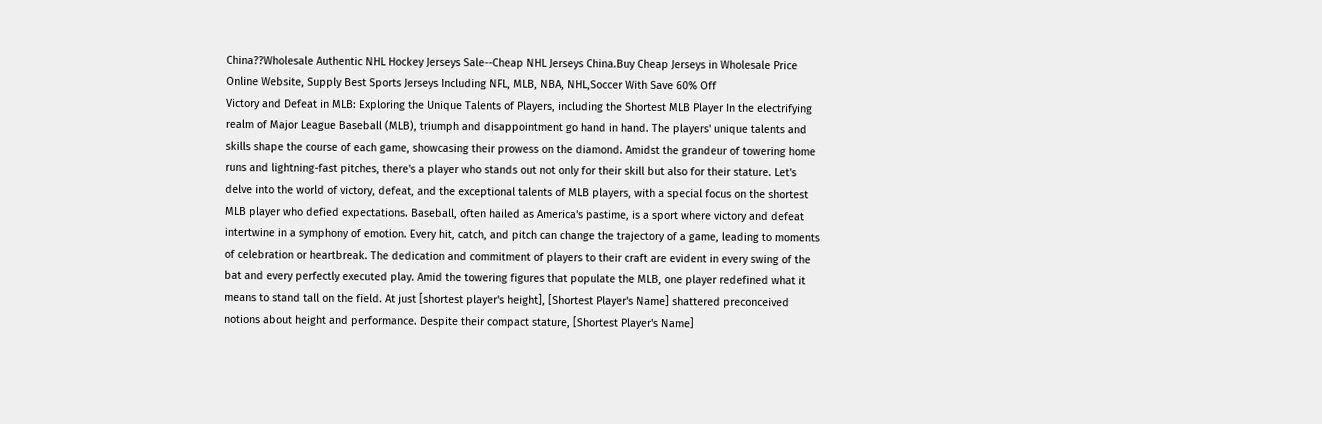China??Wholesale Authentic NHL Hockey Jerseys Sale--Cheap NHL Jerseys China.Buy Cheap Jerseys in Wholesale Price Online Website, Supply Best Sports Jerseys Including NFL, MLB, NBA, NHL,Soccer With Save 60% Off
Victory and Defeat in MLB: Exploring the Unique Talents of Players, including the Shortest MLB Player In the electrifying realm of Major League Baseball (MLB), triumph and disappointment go hand in hand. The players' unique talents and skills shape the course of each game, showcasing their prowess on the diamond. Amidst the grandeur of towering home runs and lightning-fast pitches, there's a player who stands out not only for their skill but also for their stature. Let's delve into the world of victory, defeat, and the exceptional talents of MLB players, with a special focus on the shortest MLB player who defied expectations. Baseball, often hailed as America's pastime, is a sport where victory and defeat intertwine in a symphony of emotion. Every hit, catch, and pitch can change the trajectory of a game, leading to moments of celebration or heartbreak. The dedication and commitment of players to their craft are evident in every swing of the bat and every perfectly executed play. Amid the towering figures that populate the MLB, one player redefined what it means to stand tall on the field. At just [shortest player's height], [Shortest Player's Name] shattered preconceived notions about height and performance. Despite their compact stature, [Shortest Player's Name]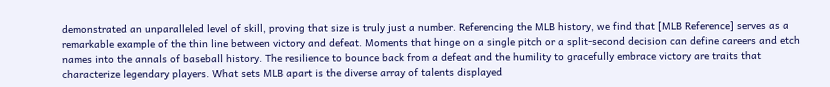demonstrated an unparalleled level of skill, proving that size is truly just a number. Referencing the MLB history, we find that [MLB Reference] serves as a remarkable example of the thin line between victory and defeat. Moments that hinge on a single pitch or a split-second decision can define careers and etch names into the annals of baseball history. The resilience to bounce back from a defeat and the humility to gracefully embrace victory are traits that characterize legendary players. What sets MLB apart is the diverse array of talents displayed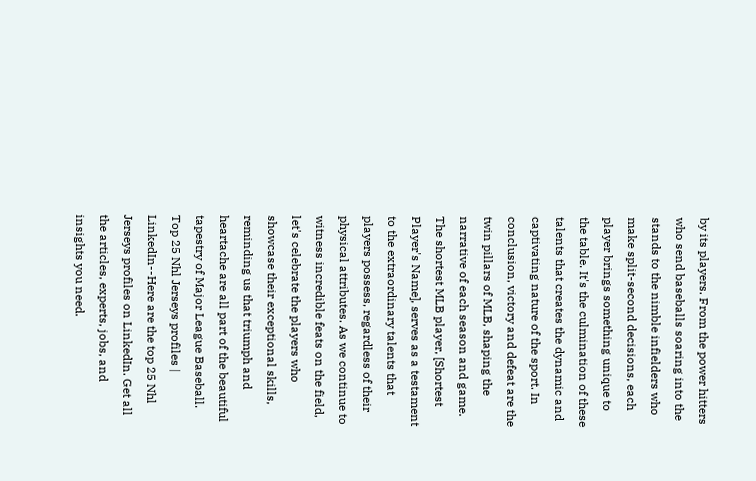by its players. From the power hitters who send baseballs soaring into the stands to the nimble infielders who make split-second decisions, each player brings something unique to the table. It's the culmination of these talents that creates the dynamic and captivating nature of the sport. In conclusion, victory and defeat are the twin pillars of MLB, shaping the narrative of each season and game. The shortest MLB player, [Shortest Player's Name], serves as a testament to the extraordinary talents that players possess, regardless of their physical attributes. As we continue to witness incredible feats on the field, let's celebrate the players who showcase their exceptional skills, reminding us that triumph and heartache are all part of the beautiful tapestry of Major League Baseball. Top 25 Nhl Jerseys profiles | LinkedIn--Here are the top 25 Nhl Jerseys profiles on LinkedIn. Get all the articles, experts, jobs, and insights you need.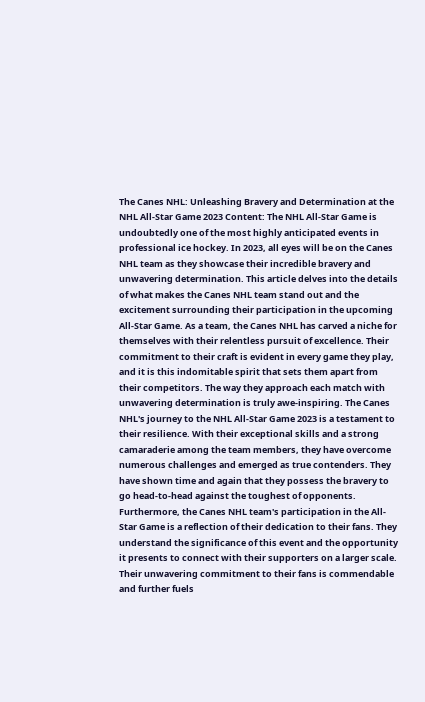The Canes NHL: Unleashing Bravery and Determination at the NHL All-Star Game 2023 Content: The NHL All-Star Game is undoubtedly one of the most highly anticipated events in professional ice hockey. In 2023, all eyes will be on the Canes NHL team as they showcase their incredible bravery and unwavering determination. This article delves into the details of what makes the Canes NHL team stand out and the excitement surrounding their participation in the upcoming All-Star Game. As a team, the Canes NHL has carved a niche for themselves with their relentless pursuit of excellence. Their commitment to their craft is evident in every game they play, and it is this indomitable spirit that sets them apart from their competitors. The way they approach each match with unwavering determination is truly awe-inspiring. The Canes NHL's journey to the NHL All-Star Game 2023 is a testament to their resilience. With their exceptional skills and a strong camaraderie among the team members, they have overcome numerous challenges and emerged as true contenders. They have shown time and again that they possess the bravery to go head-to-head against the toughest of opponents. Furthermore, the Canes NHL team's participation in the All-Star Game is a reflection of their dedication to their fans. They understand the significance of this event and the opportunity it presents to connect with their supporters on a larger scale. Their unwavering commitment to their fans is commendable and further fuels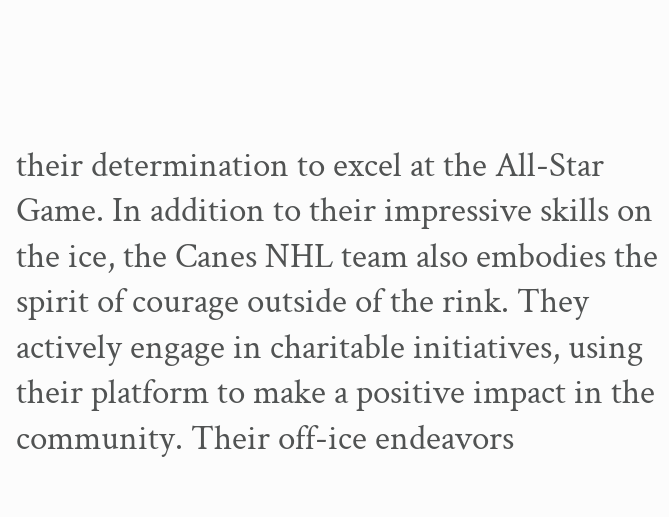their determination to excel at the All-Star Game. In addition to their impressive skills on the ice, the Canes NHL team also embodies the spirit of courage outside of the rink. They actively engage in charitable initiatives, using their platform to make a positive impact in the community. Their off-ice endeavors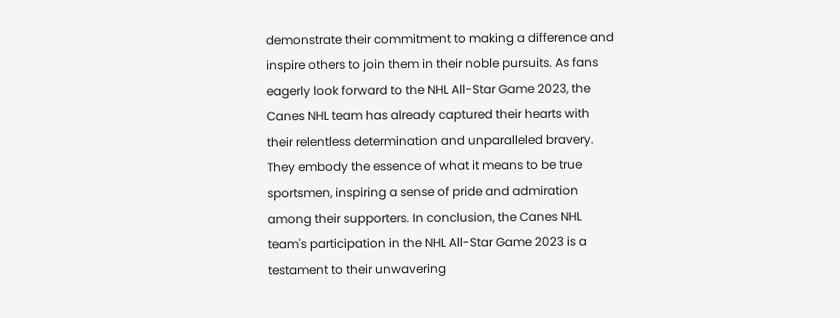demonstrate their commitment to making a difference and inspire others to join them in their noble pursuits. As fans eagerly look forward to the NHL All-Star Game 2023, the Canes NHL team has already captured their hearts with their relentless determination and unparalleled bravery. They embody the essence of what it means to be true sportsmen, inspiring a sense of pride and admiration among their supporters. In conclusion, the Canes NHL team's participation in the NHL All-Star Game 2023 is a testament to their unwavering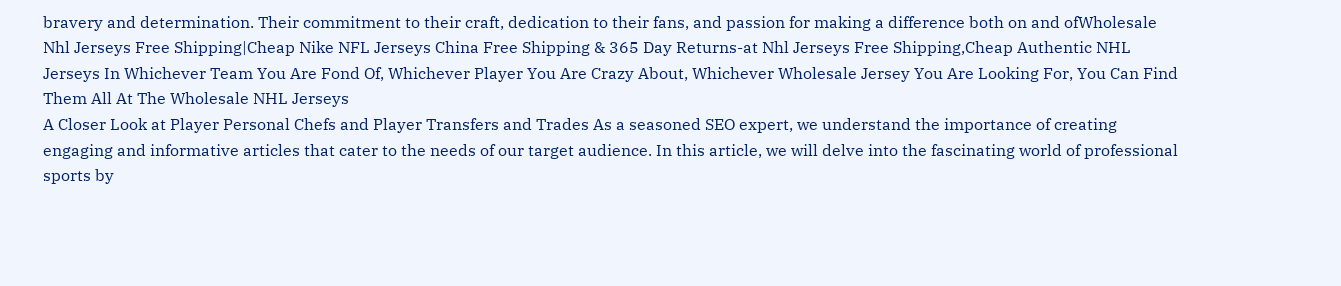bravery and determination. Their commitment to their craft, dedication to their fans, and passion for making a difference both on and ofWholesale Nhl Jerseys Free Shipping|Cheap Nike NFL Jerseys China Free Shipping & 365 Day Returns-at Nhl Jerseys Free Shipping,Cheap Authentic NHL Jerseys In Whichever Team You Are Fond Of, Whichever Player You Are Crazy About, Whichever Wholesale Jersey You Are Looking For, You Can Find Them All At The Wholesale NHL Jerseys
A Closer Look at Player Personal Chefs and Player Transfers and Trades As a seasoned SEO expert, we understand the importance of creating engaging and informative articles that cater to the needs of our target audience. In this article, we will delve into the fascinating world of professional sports by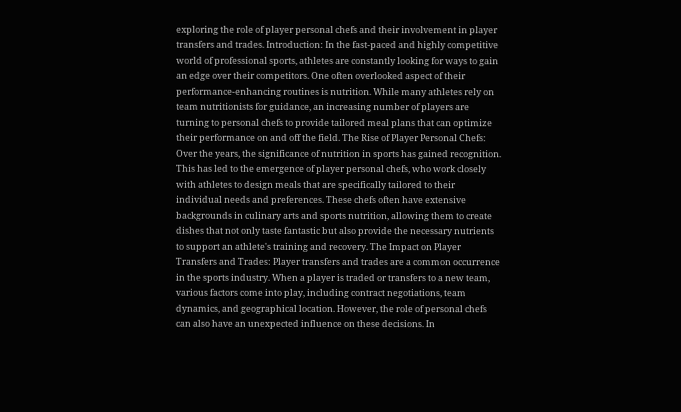exploring the role of player personal chefs and their involvement in player transfers and trades. Introduction: In the fast-paced and highly competitive world of professional sports, athletes are constantly looking for ways to gain an edge over their competitors. One often overlooked aspect of their performance-enhancing routines is nutrition. While many athletes rely on team nutritionists for guidance, an increasing number of players are turning to personal chefs to provide tailored meal plans that can optimize their performance on and off the field. The Rise of Player Personal Chefs: Over the years, the significance of nutrition in sports has gained recognition. This has led to the emergence of player personal chefs, who work closely with athletes to design meals that are specifically tailored to their individual needs and preferences. These chefs often have extensive backgrounds in culinary arts and sports nutrition, allowing them to create dishes that not only taste fantastic but also provide the necessary nutrients to support an athlete's training and recovery. The Impact on Player Transfers and Trades: Player transfers and trades are a common occurrence in the sports industry. When a player is traded or transfers to a new team, various factors come into play, including contract negotiations, team dynamics, and geographical location. However, the role of personal chefs can also have an unexpected influence on these decisions. In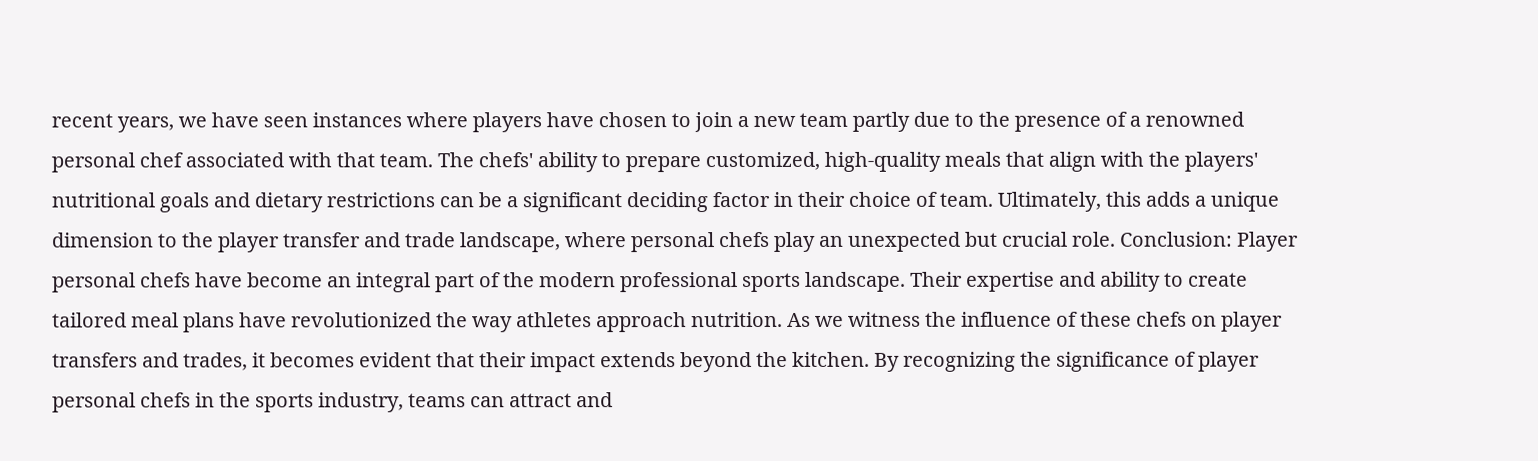recent years, we have seen instances where players have chosen to join a new team partly due to the presence of a renowned personal chef associated with that team. The chefs' ability to prepare customized, high-quality meals that align with the players' nutritional goals and dietary restrictions can be a significant deciding factor in their choice of team. Ultimately, this adds a unique dimension to the player transfer and trade landscape, where personal chefs play an unexpected but crucial role. Conclusion: Player personal chefs have become an integral part of the modern professional sports landscape. Their expertise and ability to create tailored meal plans have revolutionized the way athletes approach nutrition. As we witness the influence of these chefs on player transfers and trades, it becomes evident that their impact extends beyond the kitchen. By recognizing the significance of player personal chefs in the sports industry, teams can attract and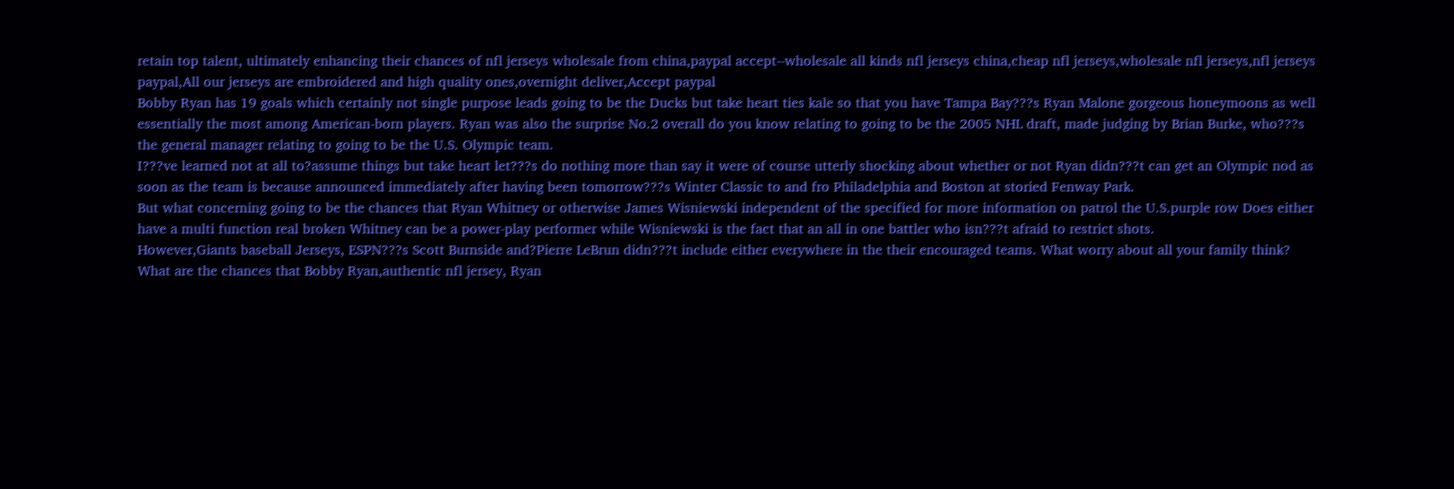retain top talent, ultimately enhancing their chances of nfl jerseys wholesale from china,paypal accept--wholesale all kinds nfl jerseys china,cheap nfl jerseys,wholesale nfl jerseys,nfl jerseys paypal,All our jerseys are embroidered and high quality ones,overnight deliver,Accept paypal
Bobby Ryan has 19 goals which certainly not single purpose leads going to be the Ducks but take heart ties kale so that you have Tampa Bay???s Ryan Malone gorgeous honeymoons as well essentially the most among American-born players. Ryan was also the surprise No.2 overall do you know relating to going to be the 2005 NHL draft, made judging by Brian Burke, who???s the general manager relating to going to be the U.S. Olympic team.
I???ve learned not at all to?assume things but take heart let???s do nothing more than say it were of course utterly shocking about whether or not Ryan didn???t can get an Olympic nod as soon as the team is because announced immediately after having been tomorrow???s Winter Classic to and fro Philadelphia and Boston at storied Fenway Park.
But what concerning going to be the chances that Ryan Whitney or otherwise James Wisniewski independent of the specified for more information on patrol the U.S.purple row Does either have a multi function real broken Whitney can be a power-play performer while Wisniewski is the fact that an all in one battler who isn???t afraid to restrict shots.
However,Giants baseball Jerseys, ESPN???s Scott Burnside and?Pierre LeBrun didn???t include either everywhere in the their encouraged teams. What worry about all your family think?
What are the chances that Bobby Ryan,authentic nfl jersey, Ryan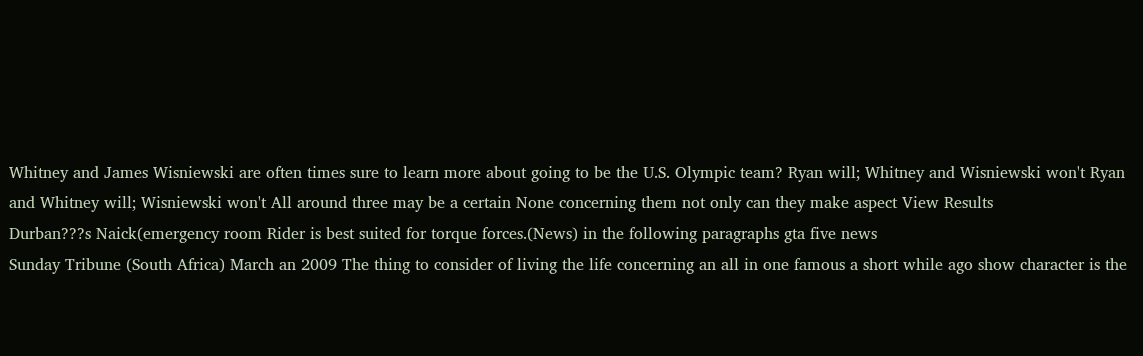Whitney and James Wisniewski are often times sure to learn more about going to be the U.S. Olympic team? Ryan will; Whitney and Wisniewski won't Ryan and Whitney will; Wisniewski won't All around three may be a certain None concerning them not only can they make aspect View Results
Durban???s Naick(emergency room Rider is best suited for torque forces.(News) in the following paragraphs gta five news
Sunday Tribune (South Africa) March an 2009 The thing to consider of living the life concerning an all in one famous a short while ago show character is the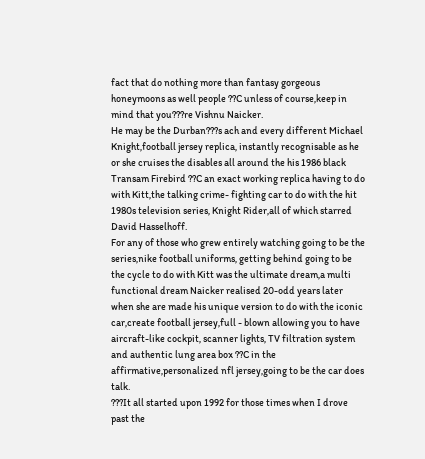fact that do nothing more than fantasy gorgeous honeymoons as well people ??C unless of course,keep in mind that you???re Vishnu Naicker.
He may be the Durban???s ach and every different Michael Knight,football jersey replica, instantly recognisable as he or she cruises the disables all around the his 1986 black Transam Firebird ??C an exact working replica having to do with Kitt,the talking crime- fighting car to do with the hit 1980s television series, Knight Rider,all of which starred David Hasselhoff.
For any of those who grew entirely watching going to be the series,nike football uniforms, getting behind going to be the cycle to do with Kitt was the ultimate dream,a multi functional dream Naicker realised 20-odd years later when she are made his unique version to do with the iconic car,create football jersey,full - blown allowing you to have aircraft-like cockpit, scanner lights, TV filtration system and authentic lung area box ??C in the affirmative,personalized nfl jersey,going to be the car does talk.
???It all started upon 1992 for those times when I drove past the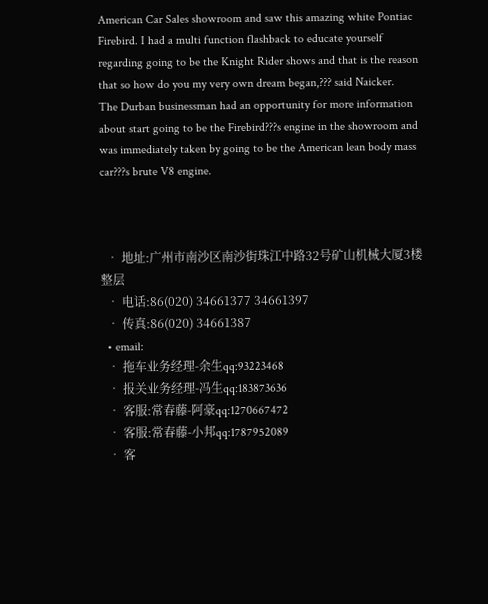American Car Sales showroom and saw this amazing white Pontiac Firebird. I had a multi function flashback to educate yourself regarding going to be the Knight Rider shows and that is the reason that so how do you my very own dream began,??? said Naicker.
The Durban businessman had an opportunity for more information about start going to be the Firebird???s engine in the showroom and was immediately taken by going to be the American lean body mass car???s brute V8 engine.



  • 地址:广州市南沙区南沙街珠江中路32号矿山机械大厦3楼整层
  • 电话:86(020) 34661377 34661397
  • 传真:86(020) 34661387
  • email:
  • 拖车业务经理-余生qq:93223468
  • 报关业务经理-冯生qq:183873636
  • 客服:常春藤-阿豪qq:1270667472
  • 客服:常春藤-小邦qq:1787952089
  • 客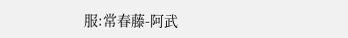服:常春藤-阿武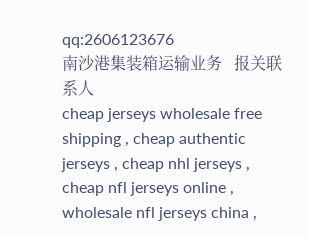qq:2606123676
南沙港集装箱运输业务   报关联系人
cheap jerseys wholesale free shipping , cheap authentic jerseys , cheap nhl jerseys , cheap nfl jerseys online , wholesale nfl jerseys china ,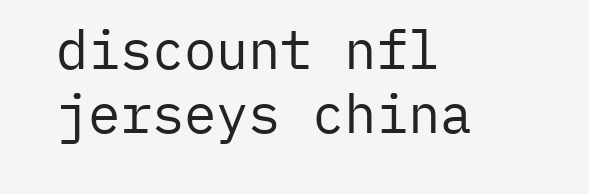discount nfl jerseys china